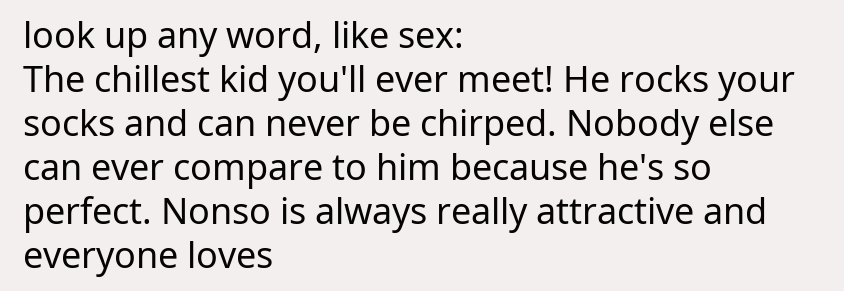look up any word, like sex:
The chillest kid you'll ever meet! He rocks your socks and can never be chirped. Nobody else can ever compare to him because he's so perfect. Nonso is always really attractive and everyone loves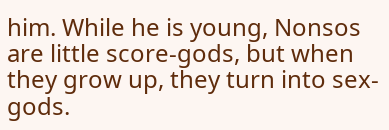him. While he is young, Nonsos are little score-gods, but when they grow up, they turn into sex-gods.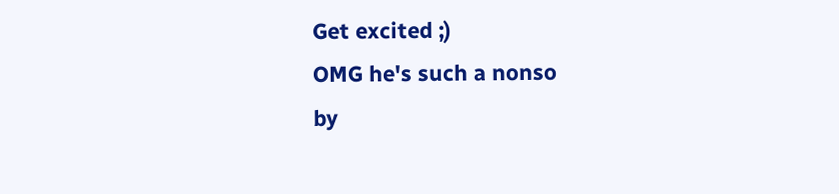Get excited ;)
OMG he's such a nonso
by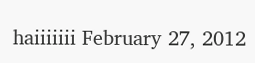haiiiiiii February 27, 2012